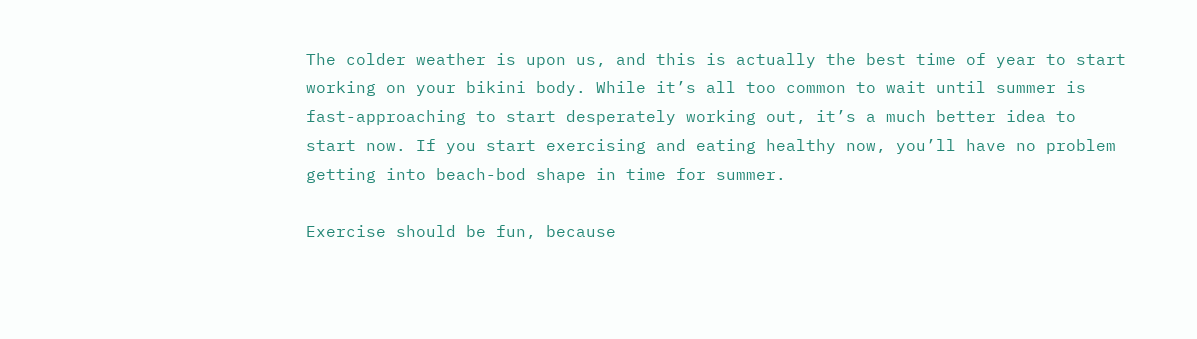The colder weather is upon us, and this is actually the best time of year to start working on your bikini body. While it’s all too common to wait until summer is fast-approaching to start desperately working out, it’s a much better idea to start now. If you start exercising and eating healthy now, you’ll have no problem getting into beach-bod shape in time for summer.

Exercise should be fun, because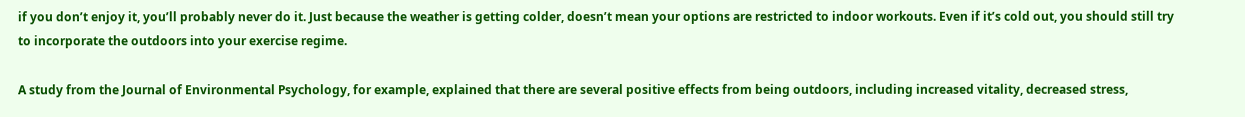if you don’t enjoy it, you’ll probably never do it. Just because the weather is getting colder, doesn’t mean your options are restricted to indoor workouts. Even if it’s cold out, you should still try to incorporate the outdoors into your exercise regime.

A study from the Journal of Environmental Psychology, for example, explained that there are several positive effects from being outdoors, including increased vitality, decreased stress,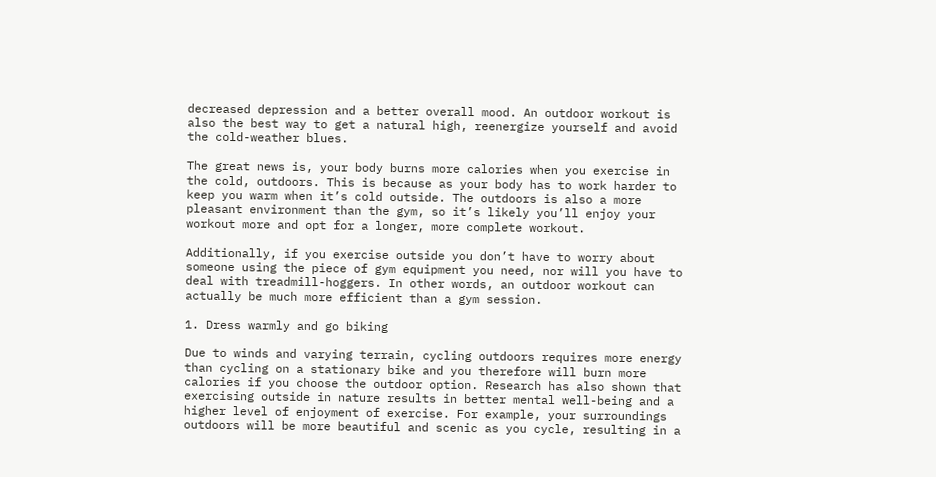decreased depression and a better overall mood. An outdoor workout is also the best way to get a natural high, reenergize yourself and avoid the cold-weather blues.

The great news is, your body burns more calories when you exercise in the cold, outdoors. This is because as your body has to work harder to keep you warm when it’s cold outside. The outdoors is also a more pleasant environment than the gym, so it’s likely you’ll enjoy your workout more and opt for a longer, more complete workout.

Additionally, if you exercise outside you don’t have to worry about someone using the piece of gym equipment you need, nor will you have to deal with treadmill-hoggers. In other words, an outdoor workout can actually be much more efficient than a gym session.

1. Dress warmly and go biking

Due to winds and varying terrain, cycling outdoors requires more energy than cycling on a stationary bike and you therefore will burn more calories if you choose the outdoor option. Research has also shown that exercising outside in nature results in better mental well-being and a higher level of enjoyment of exercise. For example, your surroundings outdoors will be more beautiful and scenic as you cycle, resulting in a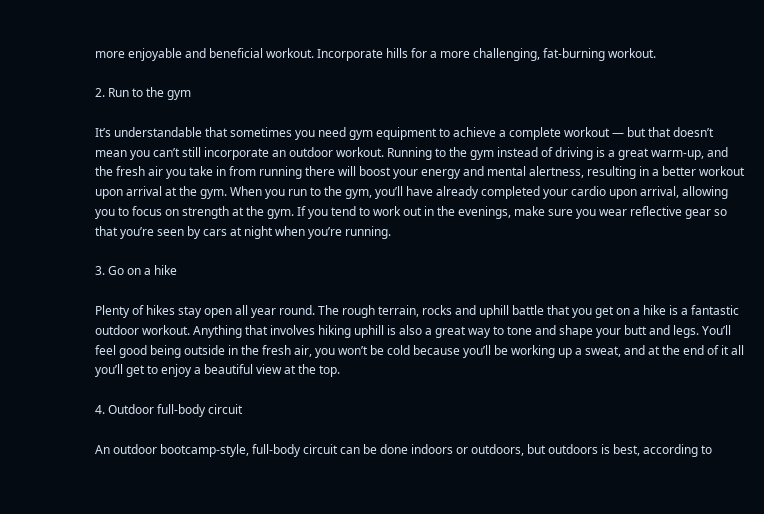more enjoyable and beneficial workout. Incorporate hills for a more challenging, fat-burning workout.

2. Run to the gym

It’s understandable that sometimes you need gym equipment to achieve a complete workout — but that doesn’t mean you can’t still incorporate an outdoor workout. Running to the gym instead of driving is a great warm-up, and the fresh air you take in from running there will boost your energy and mental alertness, resulting in a better workout upon arrival at the gym. When you run to the gym, you’ll have already completed your cardio upon arrival, allowing you to focus on strength at the gym. If you tend to work out in the evenings, make sure you wear reflective gear so that you’re seen by cars at night when you’re running.

3. Go on a hike

Plenty of hikes stay open all year round. The rough terrain, rocks and uphill battle that you get on a hike is a fantastic outdoor workout. Anything that involves hiking uphill is also a great way to tone and shape your butt and legs. You’ll feel good being outside in the fresh air, you won’t be cold because you’ll be working up a sweat, and at the end of it all you’ll get to enjoy a beautiful view at the top.

4. Outdoor full-body circuit

An outdoor bootcamp-style, full-body circuit can be done indoors or outdoors, but outdoors is best, according to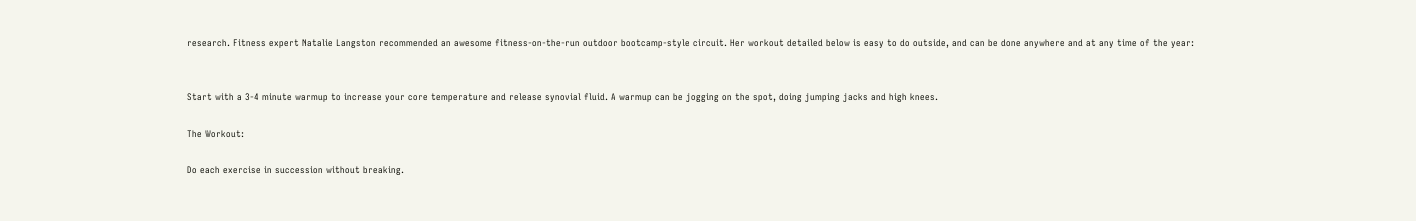research. Fitness expert Natalie Langston recommended an awesome fitness-on-the-run outdoor bootcamp-style circuit. Her workout detailed below is easy to do outside, and can be done anywhere and at any time of the year:


Start with a 3-4 minute warmup to increase your core temperature and release synovial fluid. A warmup can be jogging on the spot, doing jumping jacks and high knees.

The Workout:

Do each exercise in succession without breaking.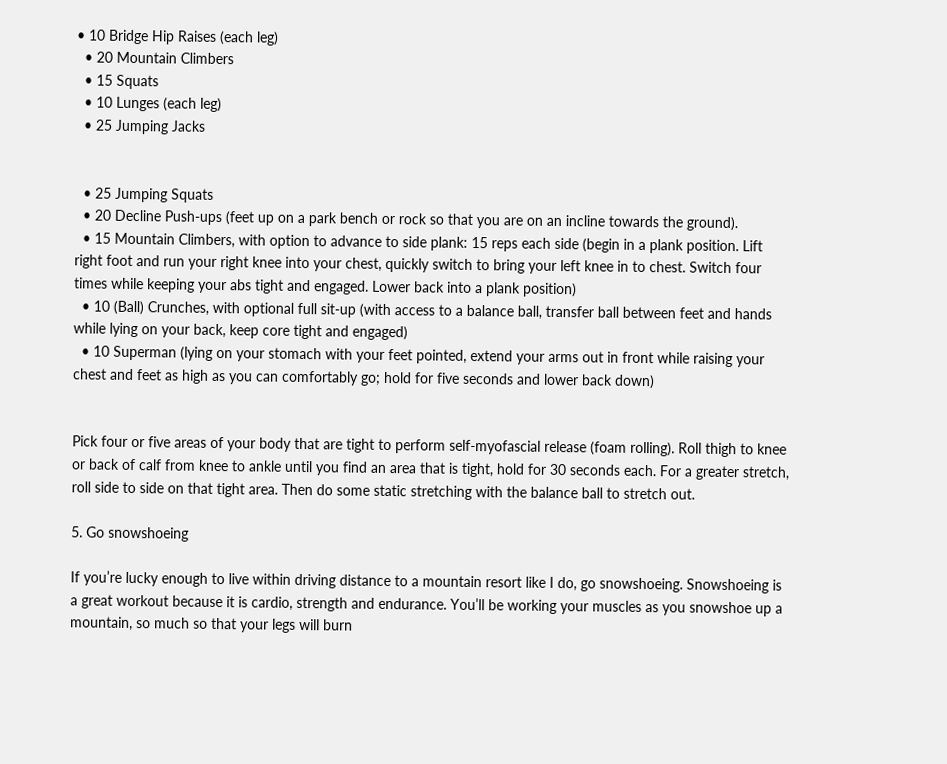• 10 Bridge Hip Raises (each leg)
  • 20 Mountain Climbers
  • 15 Squats
  • 10 Lunges (each leg)
  • 25 Jumping Jacks


  • 25 Jumping Squats
  • 20 Decline Push-ups (feet up on a park bench or rock so that you are on an incline towards the ground).
  • 15 Mountain Climbers, with option to advance to side plank: 15 reps each side (begin in a plank position. Lift right foot and run your right knee into your chest, quickly switch to bring your left knee in to chest. Switch four times while keeping your abs tight and engaged. Lower back into a plank position)
  • 10 (Ball) Crunches, with optional full sit-up (with access to a balance ball, transfer ball between feet and hands while lying on your back, keep core tight and engaged)
  • 10 Superman (lying on your stomach with your feet pointed, extend your arms out in front while raising your chest and feet as high as you can comfortably go; hold for five seconds and lower back down)


Pick four or five areas of your body that are tight to perform self-myofascial release (foam rolling). Roll thigh to knee or back of calf from knee to ankle until you find an area that is tight, hold for 30 seconds each. For a greater stretch, roll side to side on that tight area. Then do some static stretching with the balance ball to stretch out.

5. Go snowshoeing

If you’re lucky enough to live within driving distance to a mountain resort like I do, go snowshoeing. Snowshoeing is a great workout because it is cardio, strength and endurance. You’ll be working your muscles as you snowshoe up a mountain, so much so that your legs will burn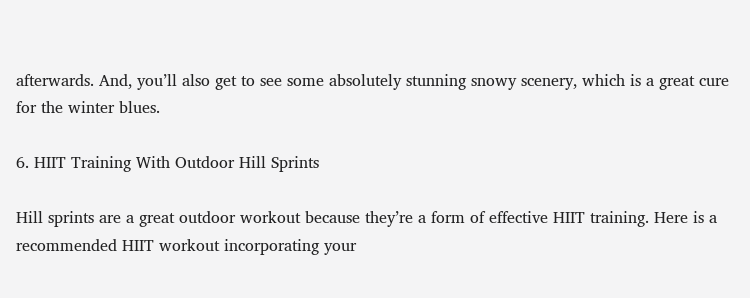afterwards. And, you’ll also get to see some absolutely stunning snowy scenery, which is a great cure for the winter blues.

6. HIIT Training With Outdoor Hill Sprints

Hill sprints are a great outdoor workout because they’re a form of effective HIIT training. Here is a recommended HIIT workout incorporating your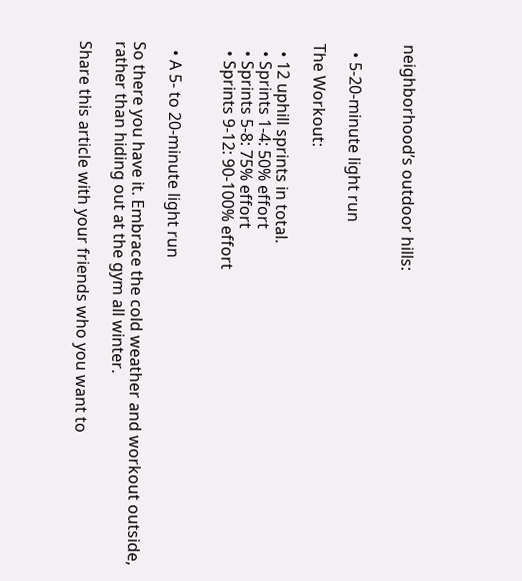neighborhood’s outdoor hills:


  • 5-20-minute light run

The Workout:

  • 12 uphill sprints in total.
  • Sprints 1-4: 50% effort
  • Sprints 5-8: 75% effort
  • Sprints 9-12: 90-100% effort


  • A 5- to 20-minute light run

So there you have it. Embrace the cold weather and workout outside, rather than hiding out at the gym all winter.

Share this article with your friends who you want to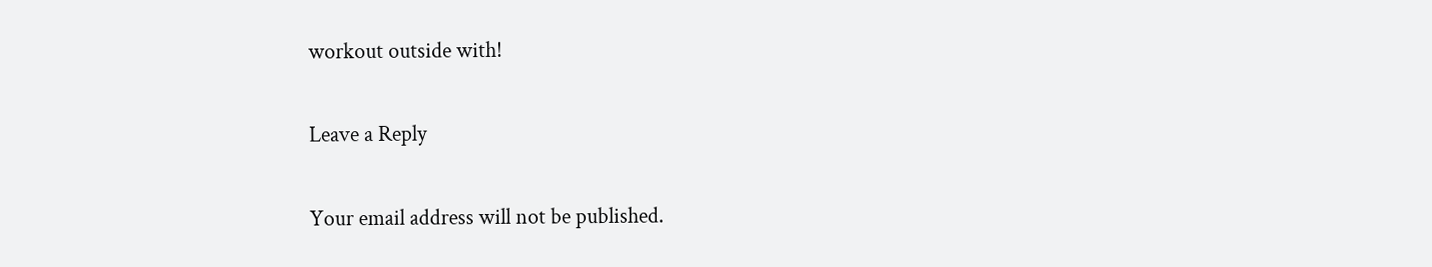workout outside with!

Leave a Reply

Your email address will not be published.